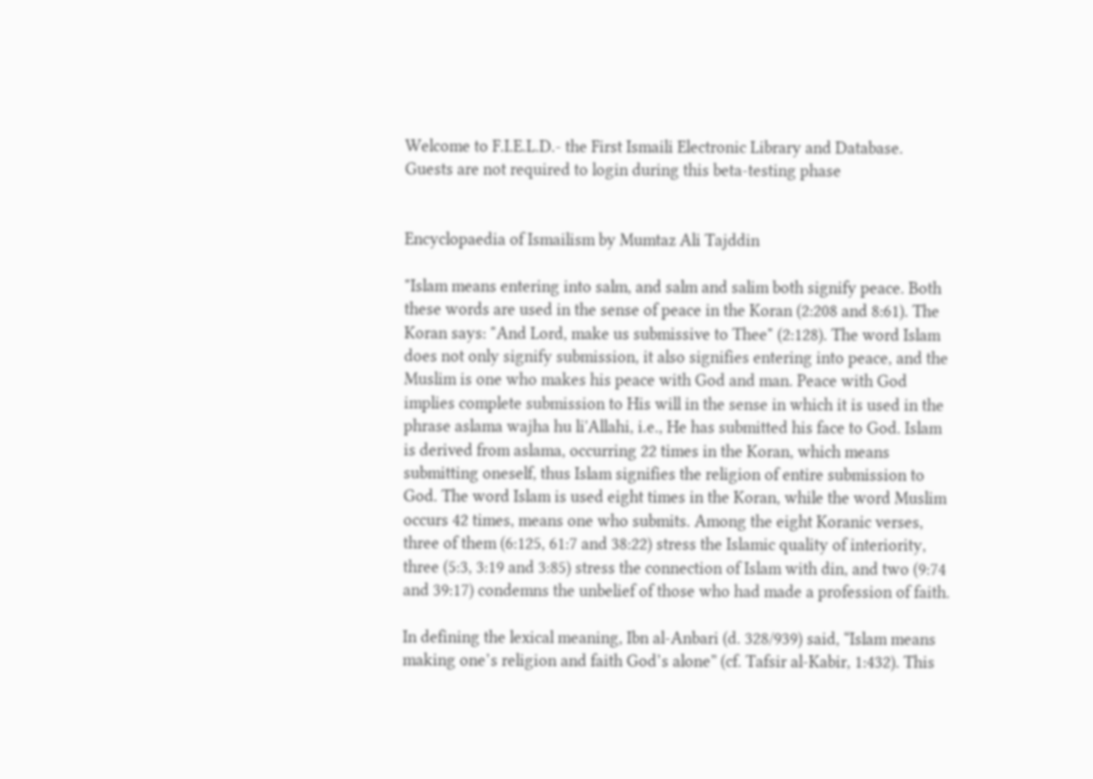Welcome to F.I.E.L.D.- the First Ismaili Electronic Library and Database. Guests are not required to login during this beta-testing phase


Encyclopaedia of Ismailism by Mumtaz Ali Tajddin

"Islam means entering into salm, and salm and salim both signify peace. Both these words are used in the sense of peace in the Koran (2:208 and 8:61). The Koran says: "And Lord, make us submissive to Thee" (2:128). The word Islam does not only signify submission, it also signifies entering into peace, and the Muslim is one who makes his peace with God and man. Peace with God implies complete submission to His will in the sense in which it is used in the phrase aslama wajha hu li'Allahi, i.e., He has submitted his face to God. Islam is derived from aslama, occurring 22 times in the Koran, which means submitting oneself, thus Islam signifies the religion of entire submission to God. The word Islam is used eight times in the Koran, while the word Muslim occurs 42 times, means one who submits. Among the eight Koranic verses, three of them (6:125, 61:7 and 38:22) stress the Islamic quality of interiority, three (5:3, 3:19 and 3:85) stress the connection of Islam with din, and two (9:74 and 39:17) condemns the unbelief of those who had made a profession of faith.

In defining the lexical meaning, Ibn al-Anbari (d. 328/939) said, “Islam means making one’s religion and faith God’s alone” (cf. Tafsir al-Kabir, 1:432). This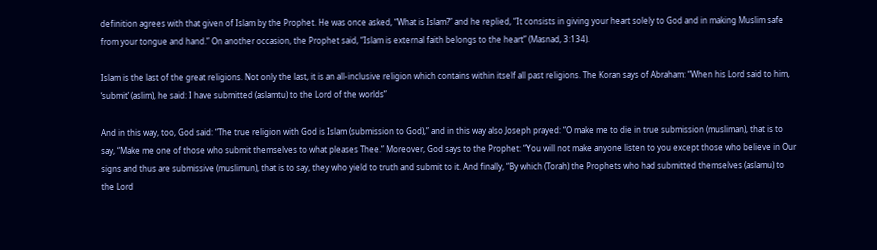definition agrees with that given of Islam by the Prophet. He was once asked, “What is Islam?” and he replied, “It consists in giving your heart solely to God and in making Muslim safe from your tongue and hand.” On another occasion, the Prophet said, “Islam is external faith belongs to the heart” (Masnad, 3:134).

Islam is the last of the great religions. Not only the last, it is an all-inclusive religion which contains within itself all past religions. The Koran says of Abraham: “When his Lord said to him, ‘submit’ (aslim), he said: I have submitted (aslamtu) to the Lord of the worlds”

And in this way, too, God said: “The true religion with God is Islam (submission to God),” and in this way also Joseph prayed: “O make me to die in true submission (musliman), that is to say, “Make me one of those who submit themselves to what pleases Thee.” Moreover, God says to the Prophet: “You will not make anyone listen to you except those who believe in Our signs and thus are submissive (muslimun), that is to say, they who yield to truth and submit to it. And finally, “By which (Torah) the Prophets who had submitted themselves (aslamu) to the Lord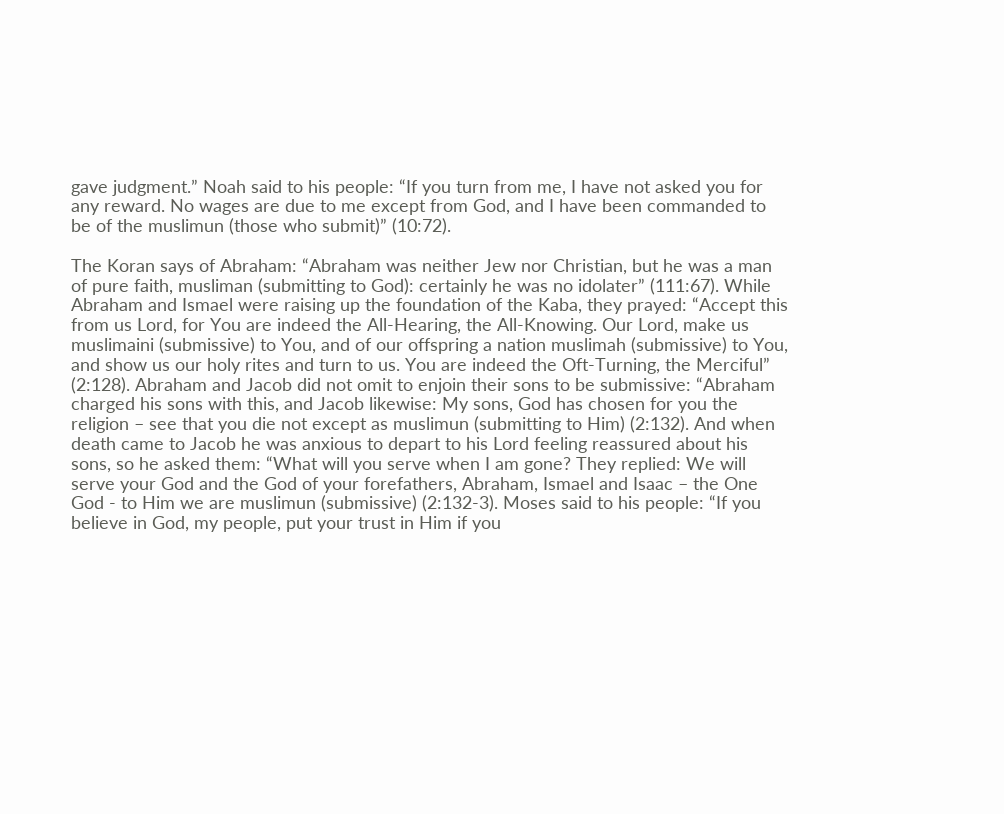gave judgment.” Noah said to his people: “If you turn from me, I have not asked you for any reward. No wages are due to me except from God, and I have been commanded to be of the muslimun (those who submit)” (10:72).

The Koran says of Abraham: “Abraham was neither Jew nor Christian, but he was a man of pure faith, musliman (submitting to God): certainly he was no idolater” (111:67). While Abraham and Ismael were raising up the foundation of the Kaba, they prayed: “Accept this from us Lord, for You are indeed the All-Hearing, the All-Knowing. Our Lord, make us muslimaini (submissive) to You, and of our offspring a nation muslimah (submissive) to You, and show us our holy rites and turn to us. You are indeed the Oft-Turning, the Merciful” (2:128). Abraham and Jacob did not omit to enjoin their sons to be submissive: “Abraham charged his sons with this, and Jacob likewise: My sons, God has chosen for you the religion – see that you die not except as muslimun (submitting to Him) (2:132). And when death came to Jacob he was anxious to depart to his Lord feeling reassured about his sons, so he asked them: “What will you serve when I am gone? They replied: We will serve your God and the God of your forefathers, Abraham, Ismael and Isaac – the One God - to Him we are muslimun (submissive) (2:132-3). Moses said to his people: “If you believe in God, my people, put your trust in Him if you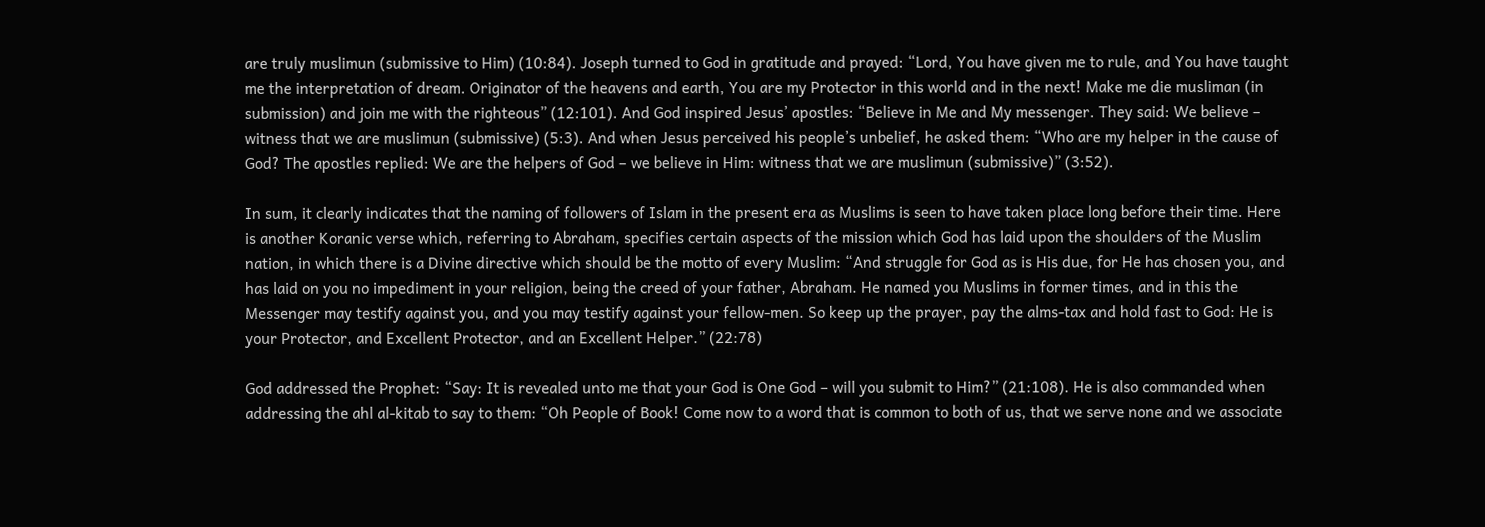are truly muslimun (submissive to Him) (10:84). Joseph turned to God in gratitude and prayed: “Lord, You have given me to rule, and You have taught me the interpretation of dream. Originator of the heavens and earth, You are my Protector in this world and in the next! Make me die musliman (in submission) and join me with the righteous” (12:101). And God inspired Jesus’ apostles: “Believe in Me and My messenger. They said: We believe – witness that we are muslimun (submissive) (5:3). And when Jesus perceived his people’s unbelief, he asked them: “Who are my helper in the cause of God? The apostles replied: We are the helpers of God – we believe in Him: witness that we are muslimun (submissive)” (3:52).

In sum, it clearly indicates that the naming of followers of Islam in the present era as Muslims is seen to have taken place long before their time. Here is another Koranic verse which, referring to Abraham, specifies certain aspects of the mission which God has laid upon the shoulders of the Muslim nation, in which there is a Divine directive which should be the motto of every Muslim: “And struggle for God as is His due, for He has chosen you, and has laid on you no impediment in your religion, being the creed of your father, Abraham. He named you Muslims in former times, and in this the Messenger may testify against you, and you may testify against your fellow-men. So keep up the prayer, pay the alms-tax and hold fast to God: He is your Protector, and Excellent Protector, and an Excellent Helper.” (22:78)

God addressed the Prophet: “Say: It is revealed unto me that your God is One God – will you submit to Him?” (21:108). He is also commanded when addressing the ahl al-kitab to say to them: “Oh People of Book! Come now to a word that is common to both of us, that we serve none and we associate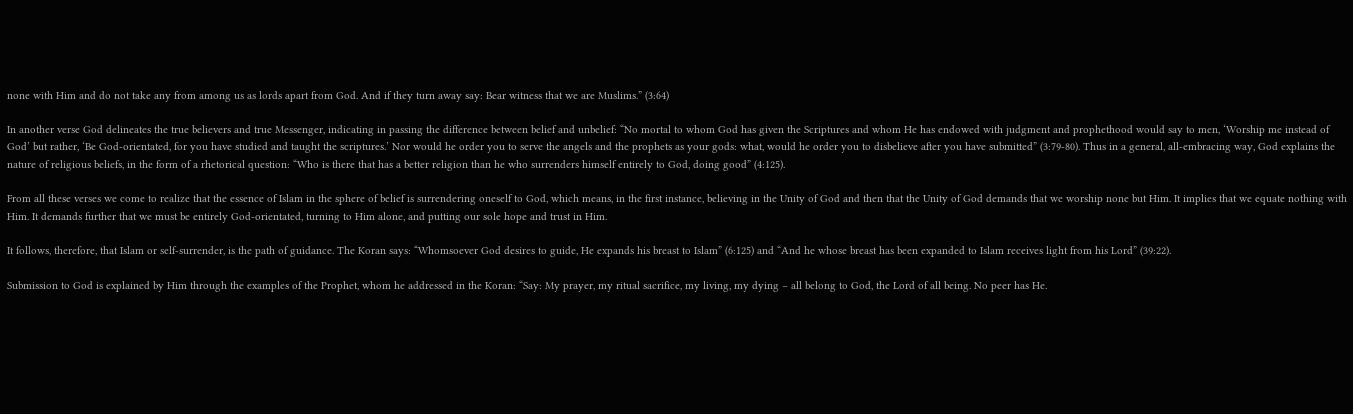none with Him and do not take any from among us as lords apart from God. And if they turn away say: Bear witness that we are Muslims.” (3:64)

In another verse God delineates the true believers and true Messenger, indicating in passing the difference between belief and unbelief: “No mortal to whom God has given the Scriptures and whom He has endowed with judgment and prophethood would say to men, ‘Worship me instead of God’ but rather, ‘Be God-orientated, for you have studied and taught the scriptures.’ Nor would he order you to serve the angels and the prophets as your gods: what, would he order you to disbelieve after you have submitted” (3:79-80). Thus in a general, all-embracing way, God explains the nature of religious beliefs, in the form of a rhetorical question: “Who is there that has a better religion than he who surrenders himself entirely to God, doing good” (4:125).

From all these verses we come to realize that the essence of Islam in the sphere of belief is surrendering oneself to God, which means, in the first instance, believing in the Unity of God and then that the Unity of God demands that we worship none but Him. It implies that we equate nothing with Him. It demands further that we must be entirely God-orientated, turning to Him alone, and putting our sole hope and trust in Him.

It follows, therefore, that Islam or self-surrender, is the path of guidance. The Koran says: “Whomsoever God desires to guide, He expands his breast to Islam” (6:125) and “And he whose breast has been expanded to Islam receives light from his Lord” (39:22).

Submission to God is explained by Him through the examples of the Prophet, whom he addressed in the Koran: “Say: My prayer, my ritual sacrifice, my living, my dying – all belong to God, the Lord of all being. No peer has He.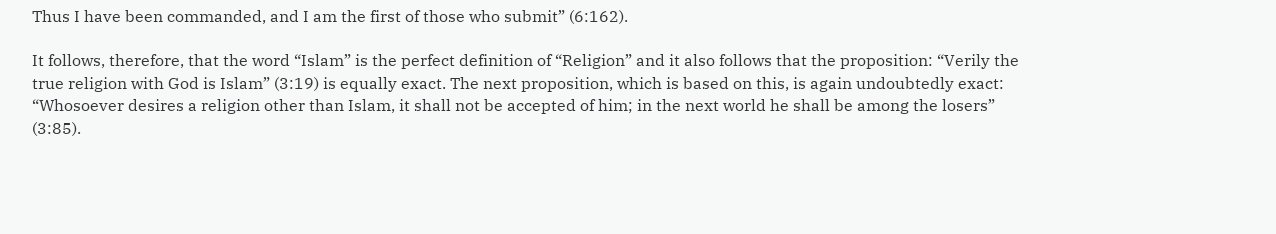Thus I have been commanded, and I am the first of those who submit” (6:162).

It follows, therefore, that the word “Islam” is the perfect definition of “Religion” and it also follows that the proposition: “Verily the true religion with God is Islam” (3:19) is equally exact. The next proposition, which is based on this, is again undoubtedly exact: “Whosoever desires a religion other than Islam, it shall not be accepted of him; in the next world he shall be among the losers” (3:85).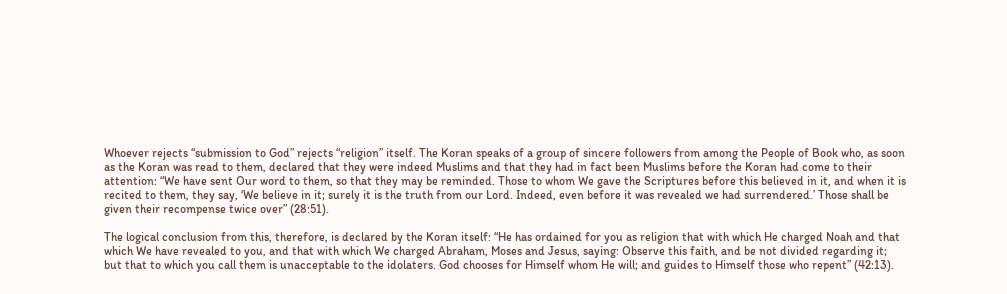Whoever rejects “submission to God” rejects “religion” itself. The Koran speaks of a group of sincere followers from among the People of Book who, as soon as the Koran was read to them, declared that they were indeed Muslims and that they had in fact been Muslims before the Koran had come to their attention: “We have sent Our word to them, so that they may be reminded. Those to whom We gave the Scriptures before this believed in it, and when it is recited to them, they say, ‘We believe in it; surely it is the truth from our Lord. Indeed, even before it was revealed we had surrendered.’ Those shall be given their recompense twice over” (28:51).

The logical conclusion from this, therefore, is declared by the Koran itself: “He has ordained for you as religion that with which He charged Noah and that which We have revealed to you, and that with which We charged Abraham, Moses and Jesus, saying: Observe this faith, and be not divided regarding it; but that to which you call them is unacceptable to the idolaters. God chooses for Himself whom He will; and guides to Himself those who repent” (42:13).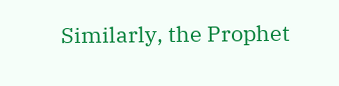Similarly, the Prophet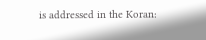is addressed in the Koran: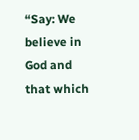“Say: We believe in God and that which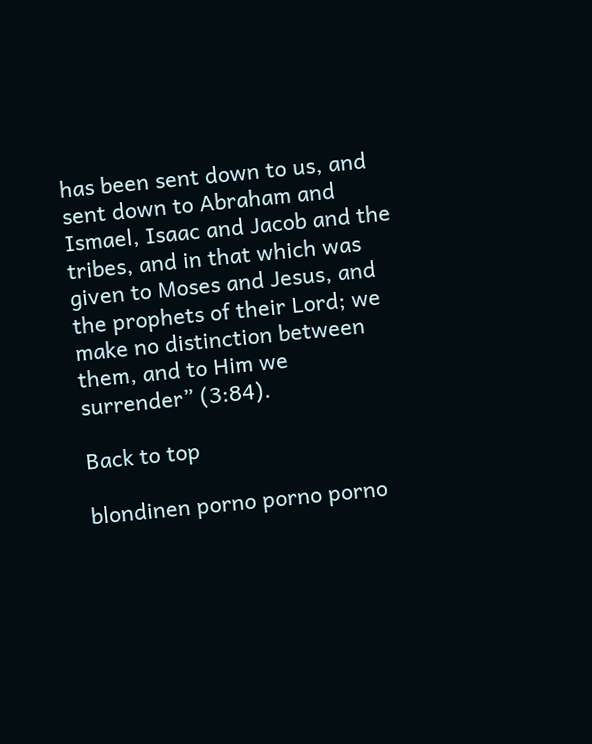has been sent down to us, and sent down to Abraham and Ismael, Isaac and Jacob and the tribes, and in that which was given to Moses and Jesus, and the prophets of their Lord; we make no distinction between them, and to Him we surrender” (3:84).

Back to top

blondinen porno porno porno